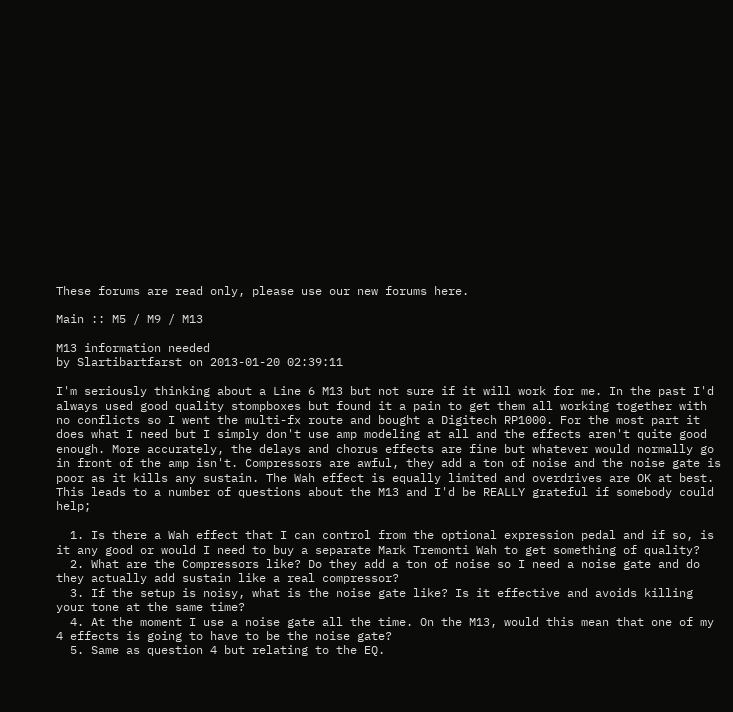These forums are read only, please use our new forums here.

Main :: M5 / M9 / M13

M13 information needed
by Slartibartfarst on 2013-01-20 02:39:11

I'm seriously thinking about a Line 6 M13 but not sure if it will work for me. In the past I'd always used good quality stompboxes but found it a pain to get them all working together with no conflicts so I went the multi-fx route and bought a Digitech RP1000. For the most part it does what I need but I simply don't use amp modeling at all and the effects aren't quite good enough. More accurately, the delays and chorus effects are fine but whatever would normally go in front of the amp isn't. Compressors are awful, they add a ton of noise and the noise gate is poor as it kills any sustain. The Wah effect is equally limited and overdrives are OK at best. This leads to a number of questions about the M13 and I'd be REALLY grateful if somebody could help;

  1. Is there a Wah effect that I can control from the optional expression pedal and if so, is it any good or would I need to buy a separate Mark Tremonti Wah to get something of quality?
  2. What are the Compressors like? Do they add a ton of noise so I need a noise gate and do they actually add sustain like a real compressor?
  3. If the setup is noisy, what is the noise gate like? Is it effective and avoids killing your tone at the same time?
  4. At the moment I use a noise gate all the time. On the M13, would this mean that one of my 4 effects is going to have to be the noise gate?
  5. Same as question 4 but relating to the EQ.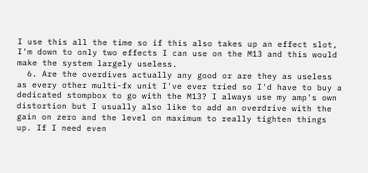I use this all the time so if this also takes up an effect slot, I'm down to only two effects I can use on the M13 and this would make the system largely useless.
  6. Are the overdives actually any good or are they as useless as every other multi-fx unit I've ever tried so I'd have to buy a dedicated stompbox to go with the M13? I always use my amp's own distortion but I usually also like to add an overdrive with the gain on zero and the level on maximum to really tighten things up. If I need even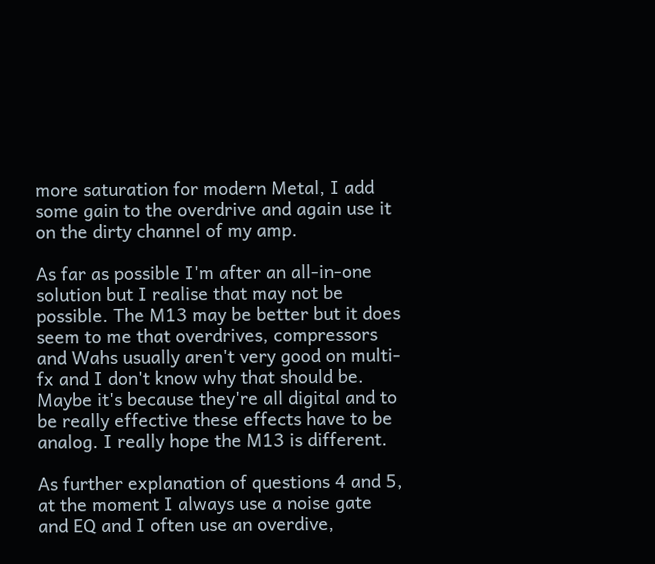more saturation for modern Metal, I add some gain to the overdrive and again use it on the dirty channel of my amp.

As far as possible I'm after an all-in-one solution but I realise that may not be possible. The M13 may be better but it does seem to me that overdrives, compressors and Wahs usually aren't very good on multi-fx and I don't know why that should be. Maybe it's because they're all digital and to be really effective these effects have to be analog. I really hope the M13 is different.

As further explanation of questions 4 and 5, at the moment I always use a noise gate and EQ and I often use an overdive,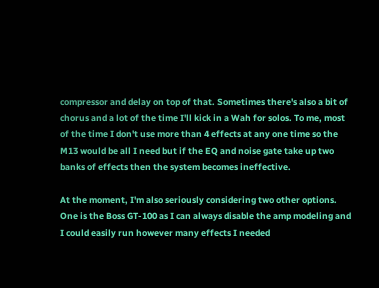compressor and delay on top of that. Sometimes there's also a bit of chorus and a lot of the time I'll kick in a Wah for solos. To me, most of the time I don't use more than 4 effects at any one time so the M13 would be all I need but if the EQ and noise gate take up two banks of effects then the system becomes ineffective.

At the moment, I'm also seriously considering two other options. One is the Boss GT-100 as I can always disable the amp modeling and I could easily run however many effects I needed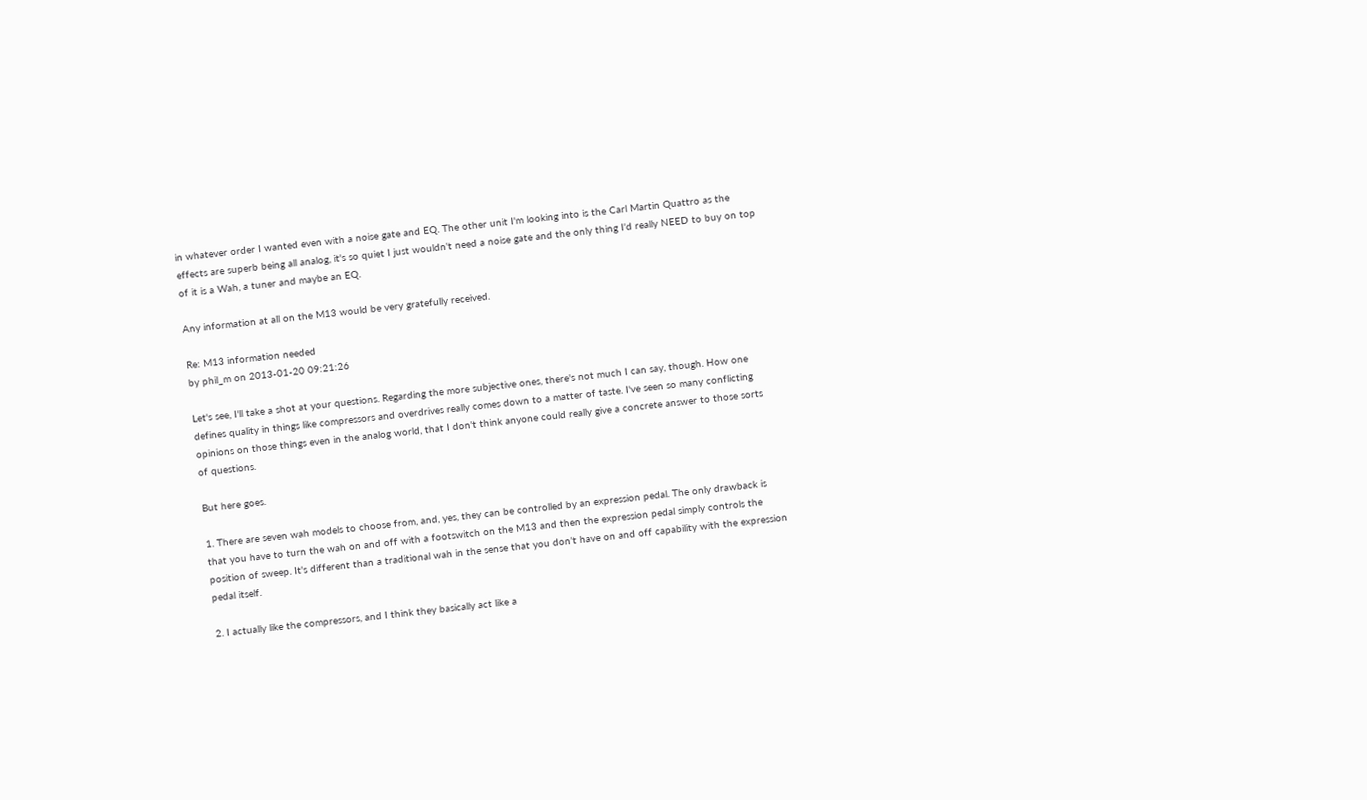in whatever order I wanted even with a noise gate and EQ. The other unit I'm looking into is the Carl Martin Quattro as the effects are superb being all analog, it's so quiet I just wouldn't need a noise gate and the only thing I'd really NEED to buy on top of it is a Wah, a tuner and maybe an EQ.

Any information at all on the M13 would be very gratefully received.

Re: M13 information needed
by phil_m on 2013-01-20 09:21:26

Let's see, I'll take a shot at your questions. Regarding the more subjective ones, there's not much I can say, though. How one defines quality in things like compressors and overdrives really comes down to a matter of taste. I've seen so many conflicting opinions on those things even in the analog world, that I don't think anyone could really give a concrete answer to those sorts of questions.

But here goes.

1. There are seven wah models to choose from, and, yes, they can be controlled by an expression pedal. The only drawback is that you have to turn the wah on and off with a footswitch on the M13 and then the expression pedal simply controls the position of sweep. It's different than a traditional wah in the sense that you don't have on and off capability with the expression pedal itself.

2. I actually like the compressors, and I think they basically act like a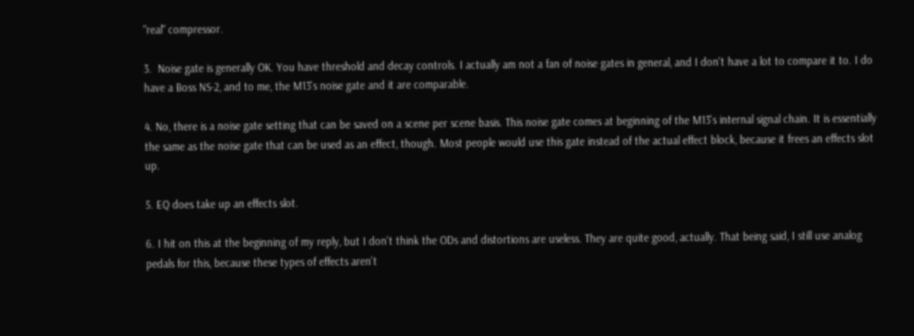"real" compressor.

3.  Noise gate is generally OK. You have threshold and decay controls. I actually am not a fan of noise gates in general, and I don't have a lot to compare it to. I do have a Boss NS-2, and to me, the M13's noise gate and it are comparable.

4. No, there is a noise gate setting that can be saved on a scene per scene basis. This noise gate comes at beginning of the M13's internal signal chain. It is essentially the same as the noise gate that can be used as an effect, though. Most people would use this gate instead of the actual effect block, because it frees an effects slot up.

5. EQ does take up an effects slot.

6. I hit on this at the beginning of my reply, but I don't think the ODs and distortions are useless. They are quite good, actually. That being said, I still use analog pedals for this, because these types of effects aren't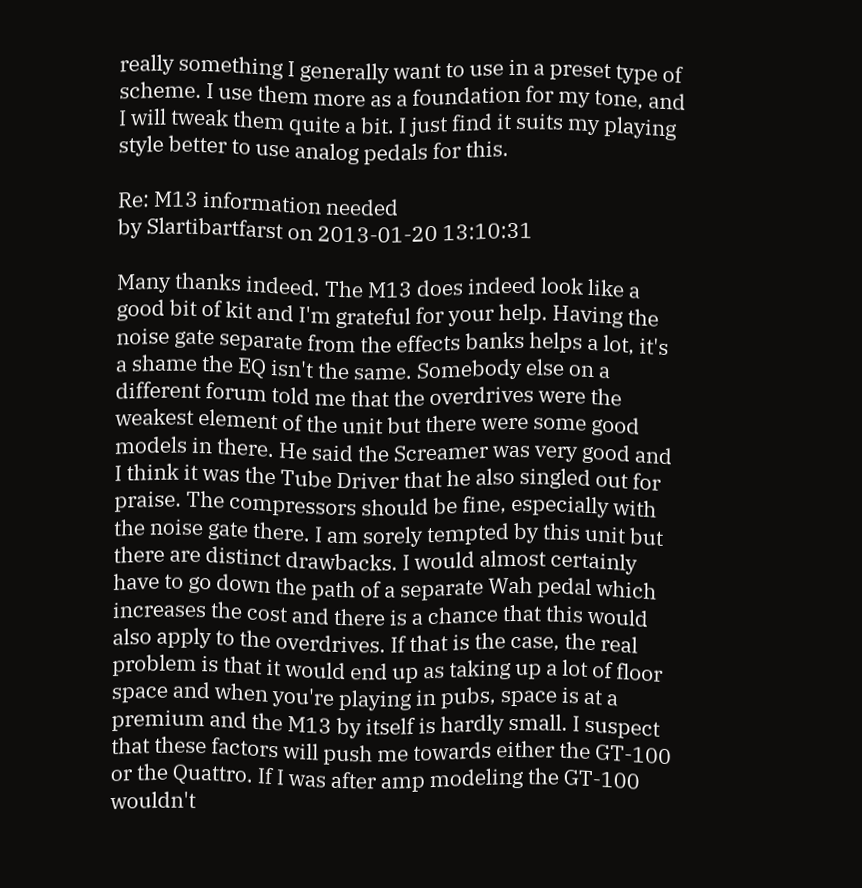really something I generally want to use in a preset type of scheme. I use them more as a foundation for my tone, and I will tweak them quite a bit. I just find it suits my playing style better to use analog pedals for this.

Re: M13 information needed
by Slartibartfarst on 2013-01-20 13:10:31

Many thanks indeed. The M13 does indeed look like a good bit of kit and I'm grateful for your help. Having the noise gate separate from the effects banks helps a lot, it's a shame the EQ isn't the same. Somebody else on a different forum told me that the overdrives were the weakest element of the unit but there were some good models in there. He said the Screamer was very good and I think it was the Tube Driver that he also singled out for praise. The compressors should be fine, especially with the noise gate there. I am sorely tempted by this unit but there are distinct drawbacks. I would almost certainly have to go down the path of a separate Wah pedal which increases the cost and there is a chance that this would also apply to the overdrives. If that is the case, the real problem is that it would end up as taking up a lot of floor space and when you're playing in pubs, space is at a premium and the M13 by itself is hardly small. I suspect that these factors will push me towards either the GT-100 or the Quattro. If I was after amp modeling the GT-100 wouldn't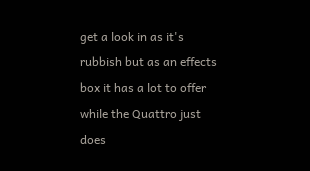get a look in as it's rubbish but as an effects box it has a lot to offer while the Quattro just does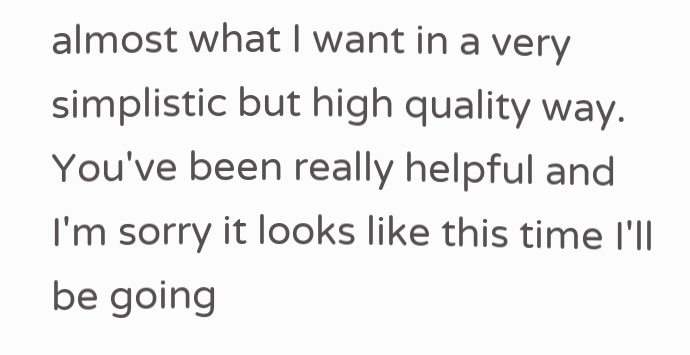almost what I want in a very simplistic but high quality way. You've been really helpful and I'm sorry it looks like this time I'll be going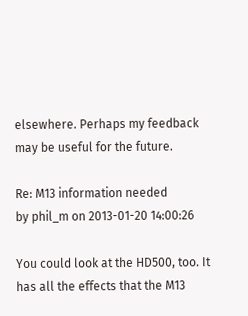elsewhere. Perhaps my feedback may be useful for the future.

Re: M13 information needed
by phil_m on 2013-01-20 14:00:26

You could look at the HD500, too. It has all the effects that the M13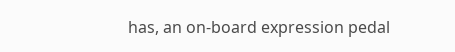has, an on-board expression pedal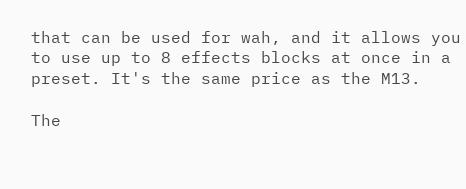that can be used for wah, and it allows you to use up to 8 effects blocks at once in a preset. It's the same price as the M13.

The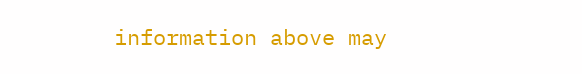information above may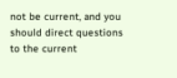not be current, and you should direct questions to the current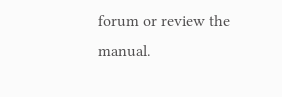forum or review the manual.